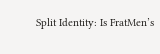Split Identity: Is FratMen’s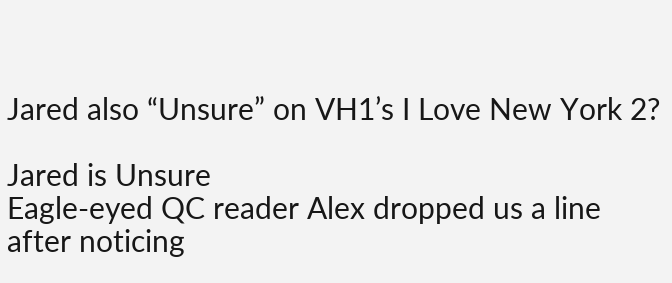Jared also “Unsure” on VH1’s I Love New York 2?

Jared is Unsure
Eagle-eyed QC reader Alex dropped us a line after noticing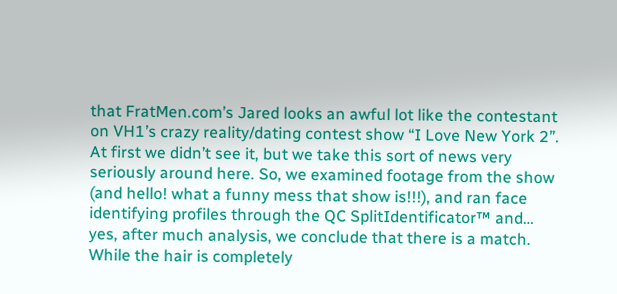that FratMen.com’s Jared looks an awful lot like the contestant on VH1’s crazy reality/dating contest show “I Love New York 2”. At first we didn’t see it, but we take this sort of news very seriously around here. So, we examined footage from the show (and hello! what a funny mess that show is!!!), and ran face identifying profiles through the QC SplitIdentificator™ and… yes, after much analysis, we conclude that there is a match. While the hair is completely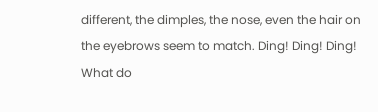different, the dimples, the nose, even the hair on the eyebrows seem to match. Ding! Ding! Ding! What do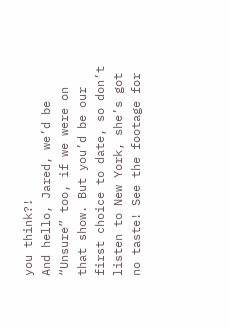you think?!
And hello, Jared, we’d be “Unsure” too, if we were on that show. But you’d be our first choice to date, so don’t listen to New York, she’s got no taste! See the footage for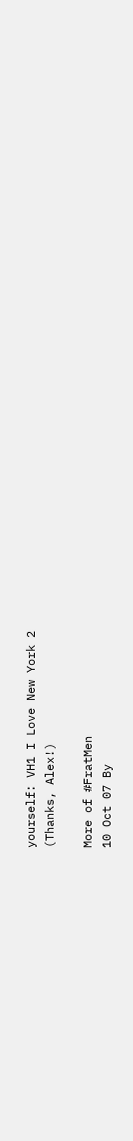yourself: VH1 I Love New York 2
(Thanks, Alex!)

More of #FratMen
10 Oct 07 By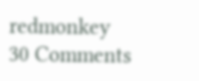redmonkey 30 Comments